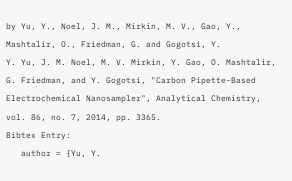by Yu, Y., Noel, J. M., Mirkin, M. V., Gao, Y., Mashtalir, O., Friedman, G. and Gogotsi, Y.
Y. Yu, J. M. Noel, M. V. Mirkin, Y. Gao, O. Mashtalir, G. Friedman, and Y. Gogotsi, "Carbon Pipette-Based Electrochemical Nanosampler", Analytical Chemistry, vol. 86, no. 7, 2014, pp. 3365.
Bibtex Entry:
   author = {Yu, Y.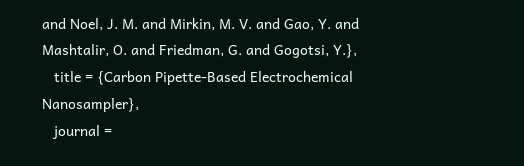and Noel, J. M. and Mirkin, M. V. and Gao, Y. and Mashtalir, O. and Friedman, G. and Gogotsi, Y.},
   title = {Carbon Pipette-Based Electrochemical Nanosampler},
   journal =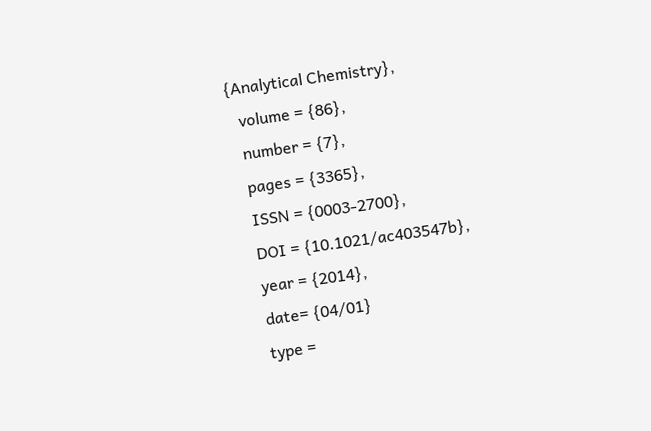{Analytical Chemistry},
   volume = {86},
   number = {7},
   pages = {3365},
   ISSN = {0003-2700},
   DOI = {10.1021/ac403547b},
   year = {2014},
   date= {04/01}
   type =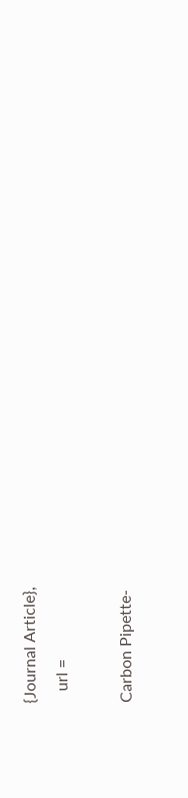{Journal Article},
   url =

Carbon Pipette-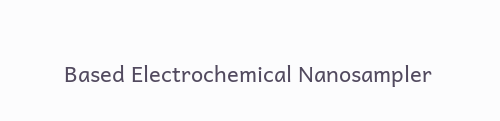Based Electrochemical Nanosampler